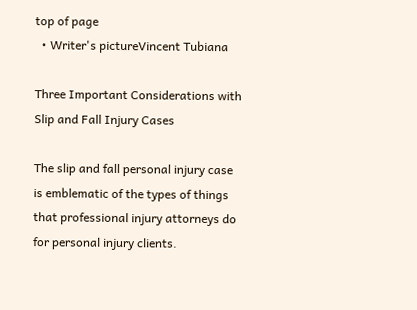top of page
  • Writer's pictureVincent Tubiana

Three Important Considerations with Slip and Fall Injury Cases

The slip and fall personal injury case is emblematic of the types of things that professional injury attorneys do for personal injury clients.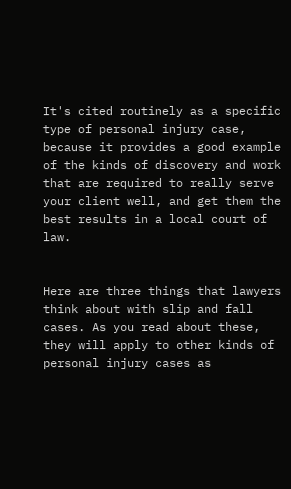It's cited routinely as a specific type of personal injury case, because it provides a good example of the kinds of discovery and work that are required to really serve your client well, and get them the best results in a local court of law.


Here are three things that lawyers think about with slip and fall cases. As you read about these, they will apply to other kinds of personal injury cases as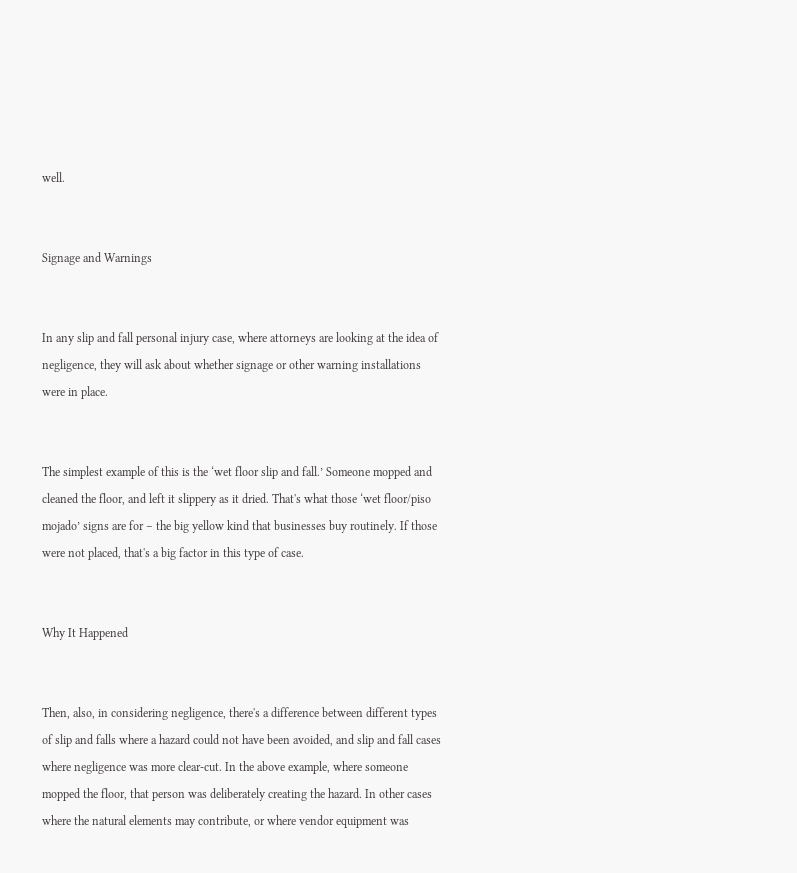well.


Signage and Warnings


In any slip and fall personal injury case, where attorneys are looking at the idea of negligence, they will ask about whether signage or other warning installations were in place.


The simplest example of this is the ‘wet floor slip and fall.’ Someone mopped and cleaned the floor, and left it slippery as it dried. That's what those ‘wet floor/piso mojado’ signs are for – the big yellow kind that businesses buy routinely. If those were not placed, that's a big factor in this type of case.


Why It Happened


Then, also, in considering negligence, there's a difference between different types of slip and falls where a hazard could not have been avoided, and slip and fall cases where negligence was more clear-cut. In the above example, where someone mopped the floor, that person was deliberately creating the hazard. In other cases where the natural elements may contribute, or where vendor equipment was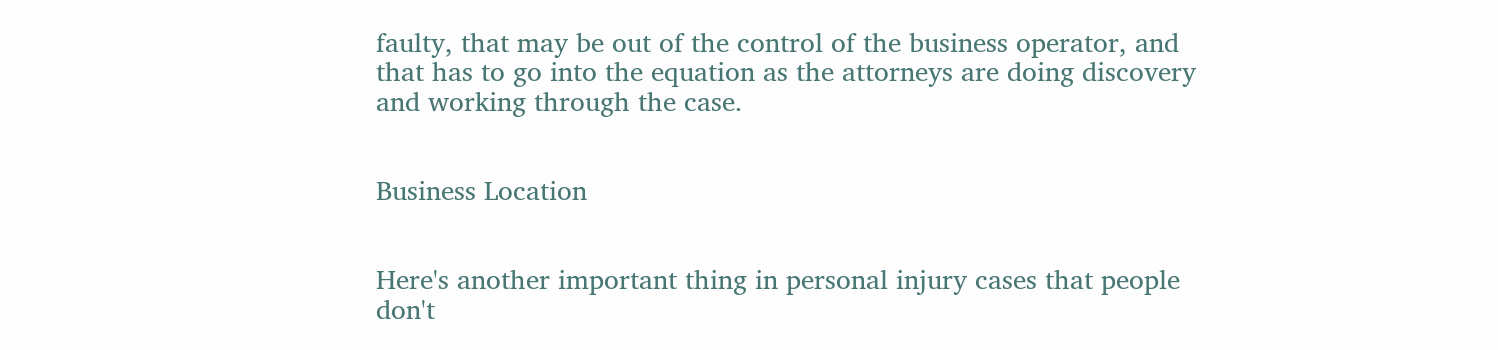faulty, that may be out of the control of the business operator, and that has to go into the equation as the attorneys are doing discovery and working through the case.


Business Location


Here's another important thing in personal injury cases that people don't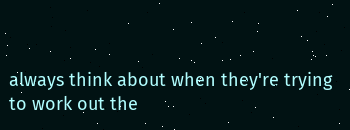always think about when they're trying to work out the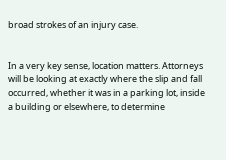broad strokes of an injury case.


In a very key sense, location matters. Attorneys will be looking at exactly where the slip and fall occurred, whether it was in a parking lot, inside a building or elsewhere, to determine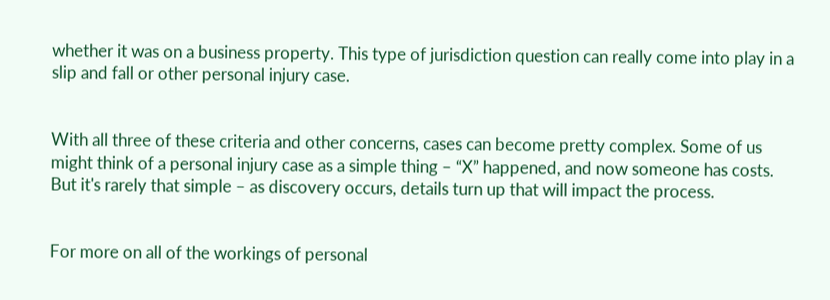whether it was on a business property. This type of jurisdiction question can really come into play in a slip and fall or other personal injury case.


With all three of these criteria and other concerns, cases can become pretty complex. Some of us might think of a personal injury case as a simple thing – “X” happened, and now someone has costs. But it's rarely that simple – as discovery occurs, details turn up that will impact the process.


For more on all of the workings of personal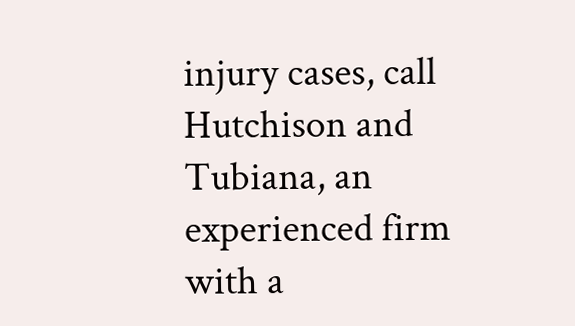injury cases, call Hutchison and Tubiana, an experienced firm with a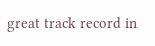great track record in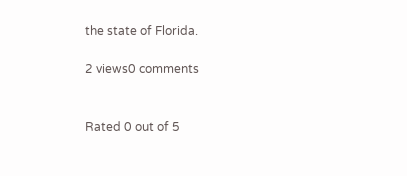the state of Florida.

2 views0 comments


Rated 0 out of 5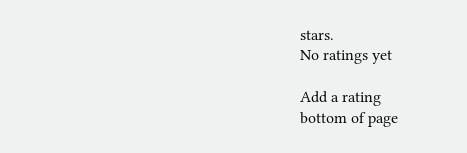stars.
No ratings yet

Add a rating
bottom of page